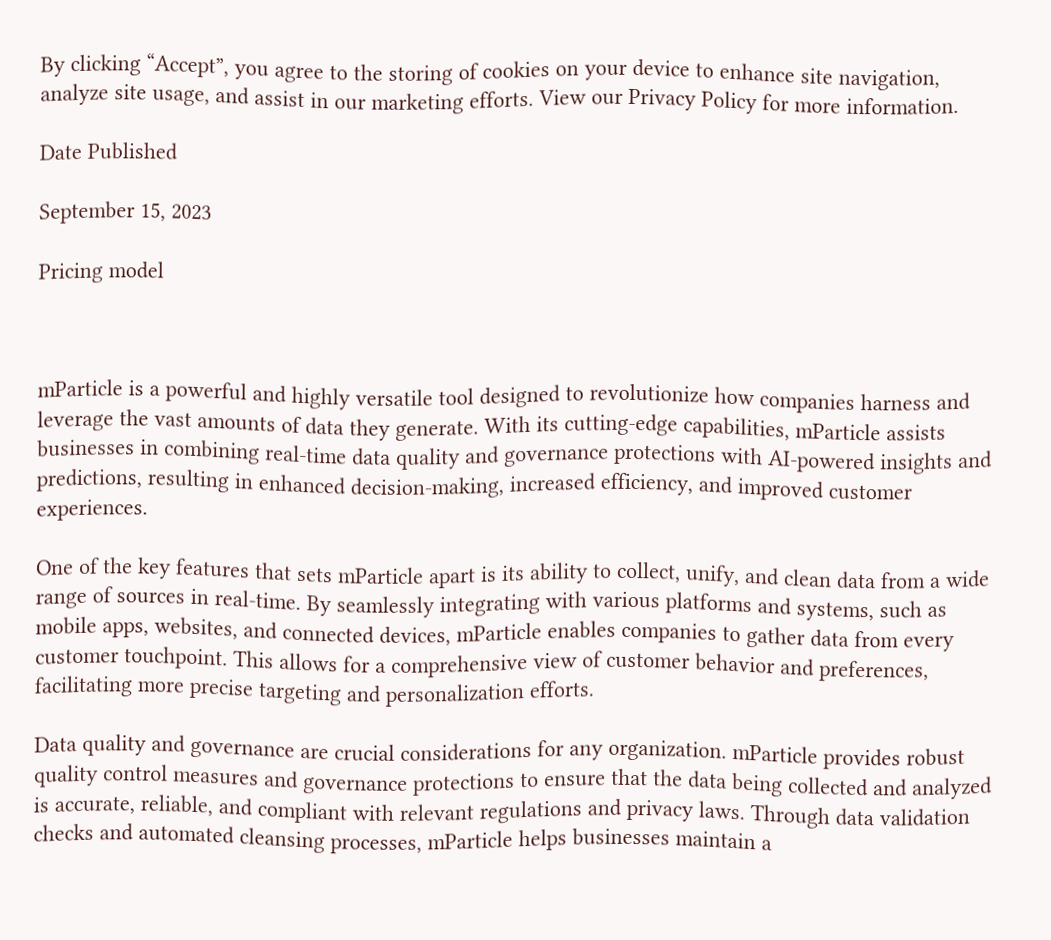By clicking “Accept”, you agree to the storing of cookies on your device to enhance site navigation, analyze site usage, and assist in our marketing efforts. View our Privacy Policy for more information.

Date Published

September 15, 2023

Pricing model



mParticle is a powerful and highly versatile tool designed to revolutionize how companies harness and leverage the vast amounts of data they generate. With its cutting-edge capabilities, mParticle assists businesses in combining real-time data quality and governance protections with AI-powered insights and predictions, resulting in enhanced decision-making, increased efficiency, and improved customer experiences.

One of the key features that sets mParticle apart is its ability to collect, unify, and clean data from a wide range of sources in real-time. By seamlessly integrating with various platforms and systems, such as mobile apps, websites, and connected devices, mParticle enables companies to gather data from every customer touchpoint. This allows for a comprehensive view of customer behavior and preferences, facilitating more precise targeting and personalization efforts.

Data quality and governance are crucial considerations for any organization. mParticle provides robust quality control measures and governance protections to ensure that the data being collected and analyzed is accurate, reliable, and compliant with relevant regulations and privacy laws. Through data validation checks and automated cleansing processes, mParticle helps businesses maintain a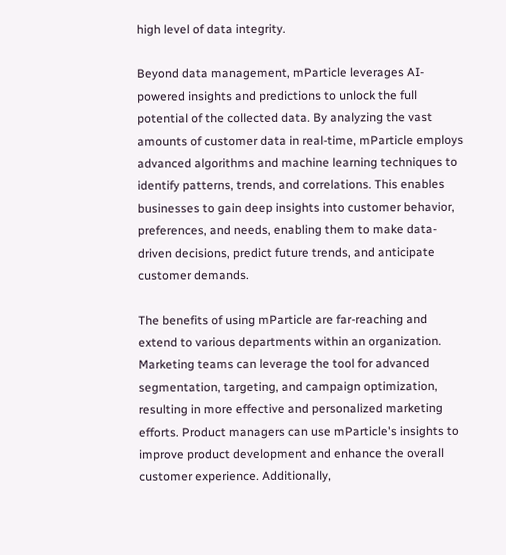high level of data integrity.

Beyond data management, mParticle leverages AI-powered insights and predictions to unlock the full potential of the collected data. By analyzing the vast amounts of customer data in real-time, mParticle employs advanced algorithms and machine learning techniques to identify patterns, trends, and correlations. This enables businesses to gain deep insights into customer behavior, preferences, and needs, enabling them to make data-driven decisions, predict future trends, and anticipate customer demands.

The benefits of using mParticle are far-reaching and extend to various departments within an organization. Marketing teams can leverage the tool for advanced segmentation, targeting, and campaign optimization, resulting in more effective and personalized marketing efforts. Product managers can use mParticle's insights to improve product development and enhance the overall customer experience. Additionally,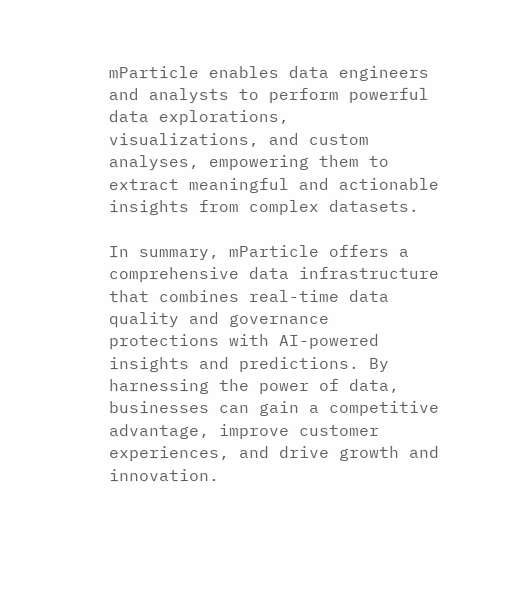mParticle enables data engineers and analysts to perform powerful data explorations, visualizations, and custom analyses, empowering them to extract meaningful and actionable insights from complex datasets.

In summary, mParticle offers a comprehensive data infrastructure that combines real-time data quality and governance protections with AI-powered insights and predictions. By harnessing the power of data, businesses can gain a competitive advantage, improve customer experiences, and drive growth and innovation.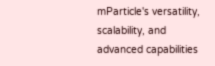mParticle's versatility, scalability, and advanced capabilities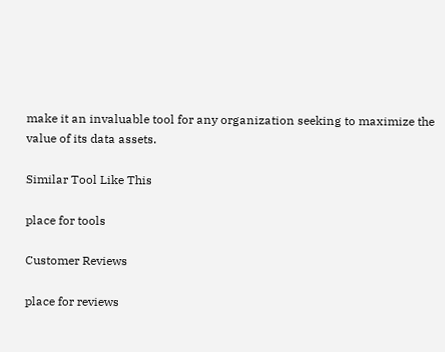make it an invaluable tool for any organization seeking to maximize the value of its data assets.

Similar Tool Like This

place for tools

Customer Reviews

place for reviews